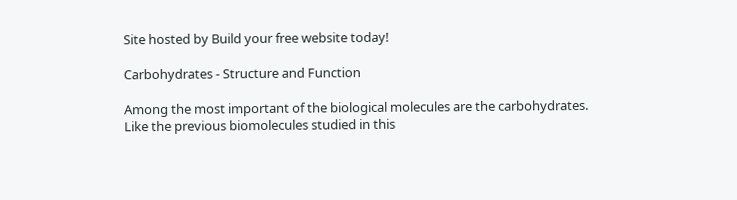Site hosted by Build your free website today!

Carbohydrates - Structure and Function

Among the most important of the biological molecules are the carbohydrates. Like the previous biomolecules studied in this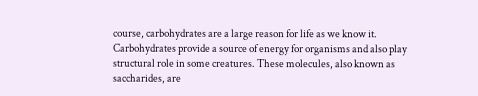course, carbohydrates are a large reason for life as we know it. Carbohydrates provide a source of energy for organisms and also play structural role in some creatures. These molecules, also known as saccharides, are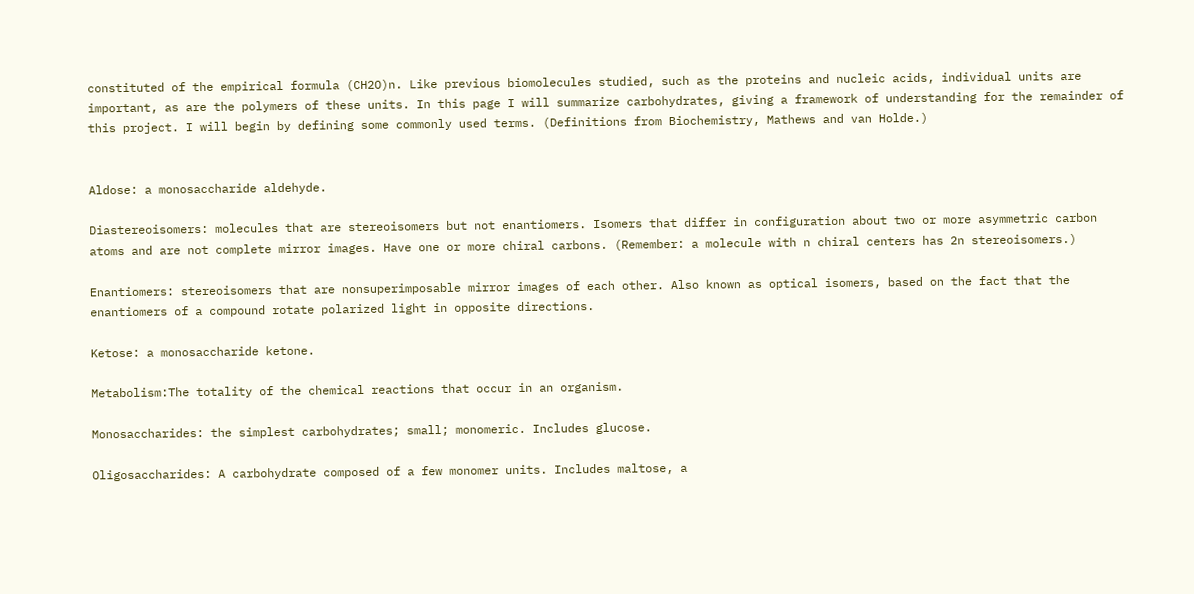constituted of the empirical formula (CH2O)n. Like previous biomolecules studied, such as the proteins and nucleic acids, individual units are important, as are the polymers of these units. In this page I will summarize carbohydrates, giving a framework of understanding for the remainder of this project. I will begin by defining some commonly used terms. (Definitions from Biochemistry, Mathews and van Holde.)


Aldose: a monosaccharide aldehyde.

Diastereoisomers: molecules that are stereoisomers but not enantiomers. Isomers that differ in configuration about two or more asymmetric carbon atoms and are not complete mirror images. Have one or more chiral carbons. (Remember: a molecule with n chiral centers has 2n stereoisomers.)

Enantiomers: stereoisomers that are nonsuperimposable mirror images of each other. Also known as optical isomers, based on the fact that the enantiomers of a compound rotate polarized light in opposite directions.

Ketose: a monosaccharide ketone.

Metabolism:The totality of the chemical reactions that occur in an organism.

Monosaccharides: the simplest carbohydrates; small; monomeric. Includes glucose.

Oligosaccharides: A carbohydrate composed of a few monomer units. Includes maltose, a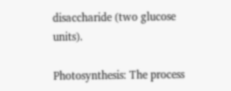disaccharide (two glucose units).

Photosynthesis: The process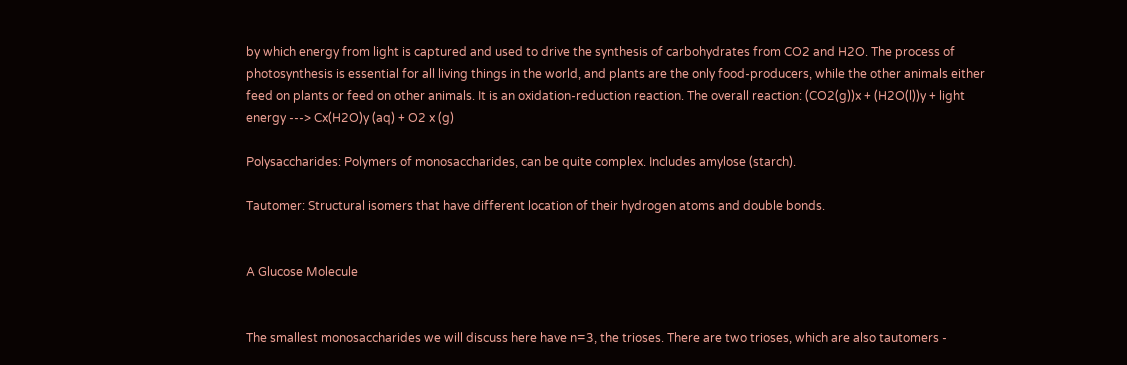by which energy from light is captured and used to drive the synthesis of carbohydrates from CO2 and H2O. The process of photosynthesis is essential for all living things in the world, and plants are the only food-producers, while the other animals either feed on plants or feed on other animals. It is an oxidation-reduction reaction. The overall reaction: (CO2(g))x + (H2O(l))y + light energy ---> Cx(H2O)y (aq) + O2 x (g)

Polysaccharides: Polymers of monosaccharides, can be quite complex. Includes amylose (starch).

Tautomer: Structural isomers that have different location of their hydrogen atoms and double bonds.


A Glucose Molecule


The smallest monosaccharides we will discuss here have n=3, the trioses. There are two trioses, which are also tautomers -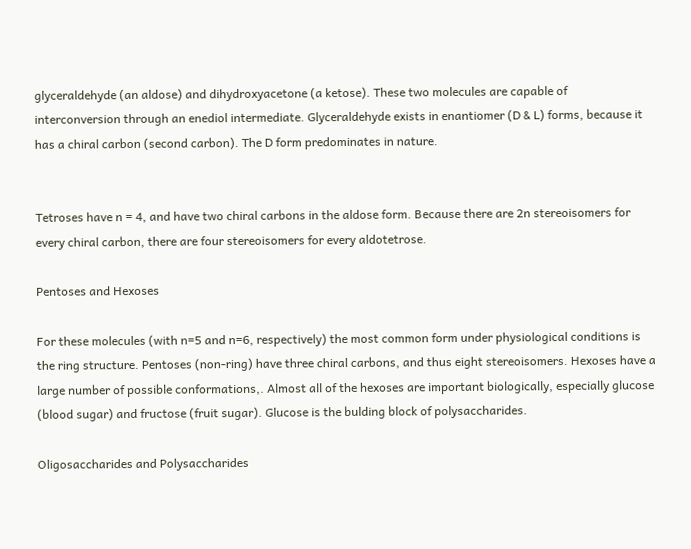glyceraldehyde (an aldose) and dihydroxyacetone (a ketose). These two molecules are capable of interconversion through an enediol intermediate. Glyceraldehyde exists in enantiomer (D & L) forms, because it has a chiral carbon (second carbon). The D form predominates in nature.


Tetroses have n = 4, and have two chiral carbons in the aldose form. Because there are 2n stereoisomers for every chiral carbon, there are four stereoisomers for every aldotetrose.

Pentoses and Hexoses

For these molecules (with n=5 and n=6, respectively) the most common form under physiological conditions is the ring structure. Pentoses (non-ring) have three chiral carbons, and thus eight stereoisomers. Hexoses have a large number of possible conformations,. Almost all of the hexoses are important biologically, especially glucose (blood sugar) and fructose (fruit sugar). Glucose is the bulding block of polysaccharides.

Oligosaccharides and Polysaccharides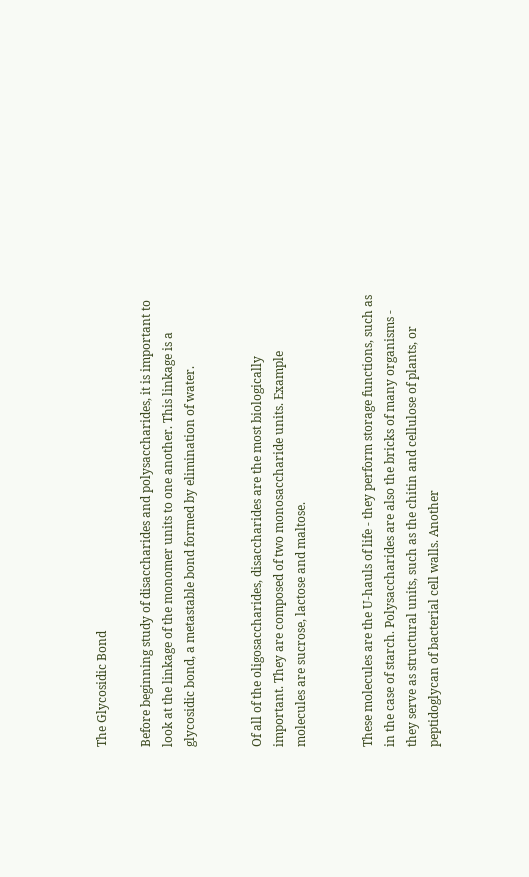The Glycosidic Bond

Before beginning study of disaccharides and polysaccharides, it is important to look at the linkage of the monomer units to one another. This linkage is a glycosidic bond, a metastable bond formed by elimination of water.


Of all of the oligosaccharides, disaccharides are the most biologically important. They are composed of two monosaccharide units. Example molecules are sucrose, lactose and maltose.


These molecules are the U-hauls of life - they perform storage functions, such as in the case of starch. Polysaccharides are also the bricks of many organisms - they serve as structural units, such as the chitin and cellulose of plants, or peptidoglycan of bacterial cell walls. Another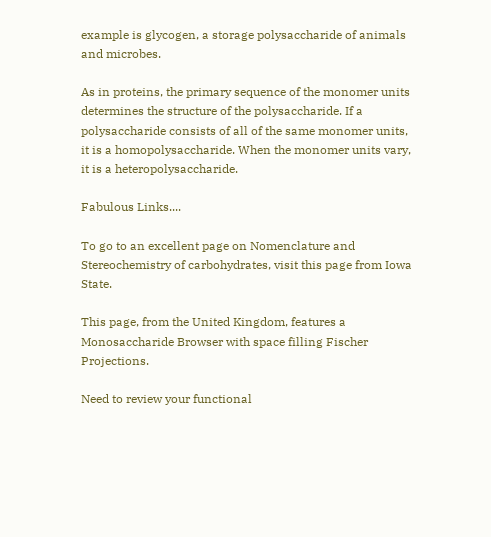example is glycogen, a storage polysaccharide of animals and microbes.

As in proteins, the primary sequence of the monomer units determines the structure of the polysaccharide. If a polysaccharide consists of all of the same monomer units, it is a homopolysaccharide. When the monomer units vary, it is a heteropolysaccharide.

Fabulous Links....

To go to an excellent page on Nomenclature and Stereochemistry of carbohydrates, visit this page from Iowa State.

This page, from the United Kingdom, features a Monosaccharide Browser with space filling Fischer Projections.

Need to review your functional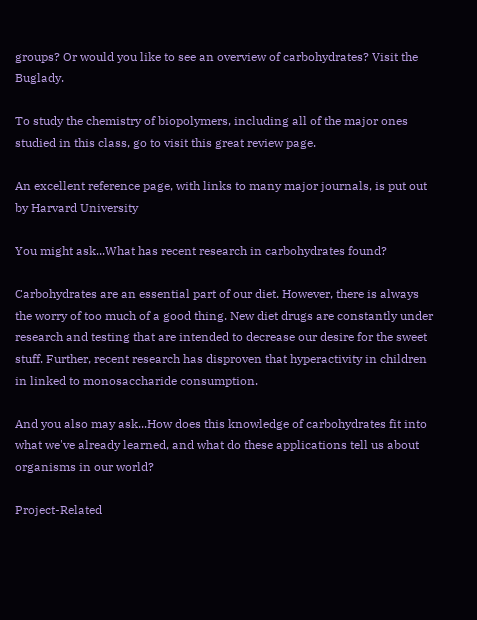groups? Or would you like to see an overview of carbohydrates? Visit the Buglady.

To study the chemistry of biopolymers, including all of the major ones studied in this class, go to visit this great review page.

An excellent reference page, with links to many major journals, is put out by Harvard University

You might ask...What has recent research in carbohydrates found?

Carbohydrates are an essential part of our diet. However, there is always the worry of too much of a good thing. New diet drugs are constantly under research and testing that are intended to decrease our desire for the sweet stuff. Further, recent research has disproven that hyperactivity in children in linked to monosaccharide consumption.

And you also may ask...How does this knowledge of carbohydrates fit into what we've already learned, and what do these applications tell us about organisms in our world?

Project-Related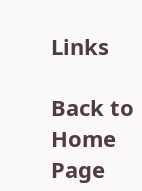Links

Back to Home Page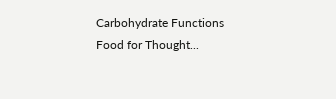Carbohydrate Functions
Food for Thought...